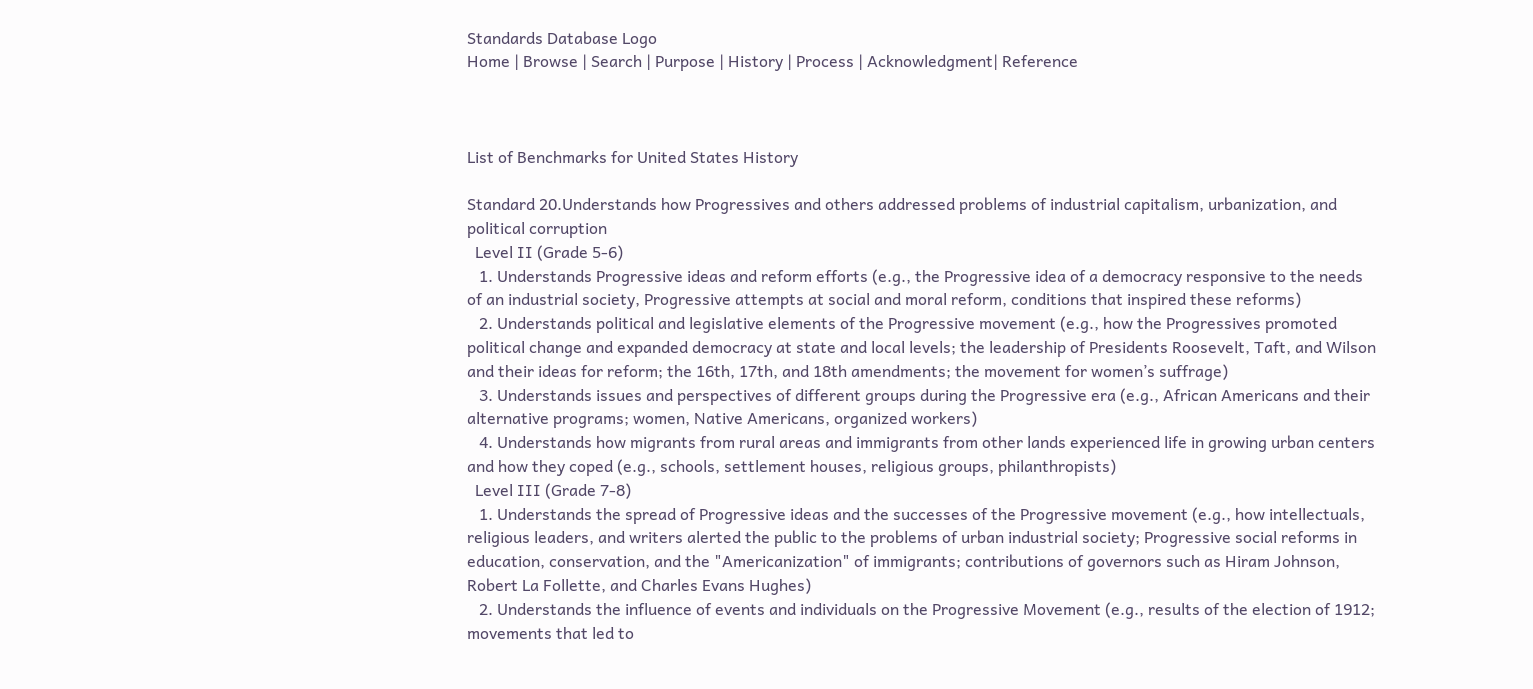Standards Database Logo
Home | Browse | Search | Purpose | History | Process | Acknowledgment| Reference



List of Benchmarks for United States History

Standard 20.Understands how Progressives and others addressed problems of industrial capitalism, urbanization, and political corruption
  Level II (Grade 5-6)
   1. Understands Progressive ideas and reform efforts (e.g., the Progressive idea of a democracy responsive to the needs of an industrial society, Progressive attempts at social and moral reform, conditions that inspired these reforms)
   2. Understands political and legislative elements of the Progressive movement (e.g., how the Progressives promoted political change and expanded democracy at state and local levels; the leadership of Presidents Roosevelt, Taft, and Wilson and their ideas for reform; the 16th, 17th, and 18th amendments; the movement for women’s suffrage)
   3. Understands issues and perspectives of different groups during the Progressive era (e.g., African Americans and their alternative programs; women, Native Americans, organized workers)
   4. Understands how migrants from rural areas and immigrants from other lands experienced life in growing urban centers and how they coped (e.g., schools, settlement houses, religious groups, philanthropists)
  Level III (Grade 7-8)
   1. Understands the spread of Progressive ideas and the successes of the Progressive movement (e.g., how intellectuals, religious leaders, and writers alerted the public to the problems of urban industrial society; Progressive social reforms in education, conservation, and the "Americanization" of immigrants; contributions of governors such as Hiram Johnson, Robert La Follette, and Charles Evans Hughes)
   2. Understands the influence of events and individuals on the Progressive Movement (e.g., results of the election of 1912; movements that led to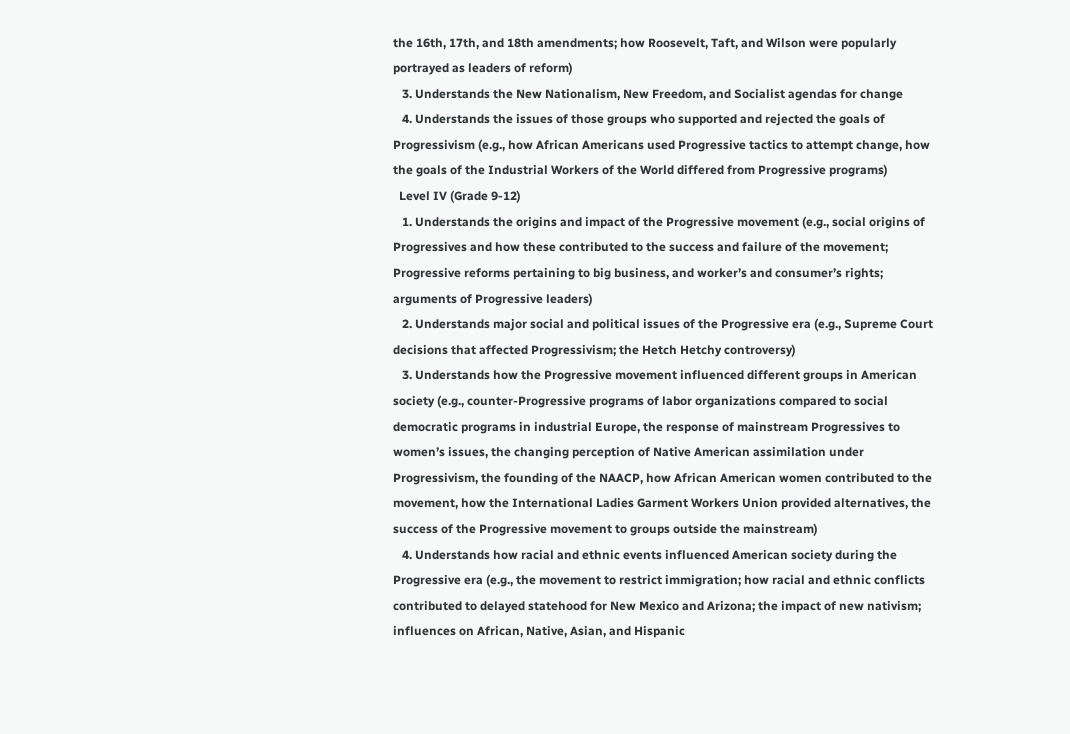the 16th, 17th, and 18th amendments; how Roosevelt, Taft, and Wilson were popularly portrayed as leaders of reform)
   3. Understands the New Nationalism, New Freedom, and Socialist agendas for change
   4. Understands the issues of those groups who supported and rejected the goals of Progressivism (e.g., how African Americans used Progressive tactics to attempt change, how the goals of the Industrial Workers of the World differed from Progressive programs)
  Level IV (Grade 9-12)
   1. Understands the origins and impact of the Progressive movement (e.g., social origins of Progressives and how these contributed to the success and failure of the movement; Progressive reforms pertaining to big business, and worker’s and consumer’s rights; arguments of Progressive leaders)
   2. Understands major social and political issues of the Progressive era (e.g., Supreme Court decisions that affected Progressivism; the Hetch Hetchy controversy)
   3. Understands how the Progressive movement influenced different groups in American society (e.g., counter-Progressive programs of labor organizations compared to social democratic programs in industrial Europe, the response of mainstream Progressives to women’s issues, the changing perception of Native American assimilation under Progressivism, the founding of the NAACP, how African American women contributed to the movement, how the International Ladies Garment Workers Union provided alternatives, the success of the Progressive movement to groups outside the mainstream)
   4. Understands how racial and ethnic events influenced American society during the Progressive era (e.g., the movement to restrict immigration; how racial and ethnic conflicts contributed to delayed statehood for New Mexico and Arizona; the impact of new nativism; influences on African, Native, Asian, and Hispanic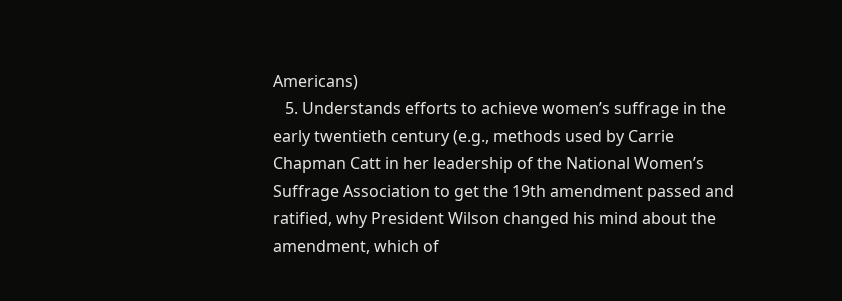Americans)
   5. Understands efforts to achieve women’s suffrage in the early twentieth century (e.g., methods used by Carrie Chapman Catt in her leadership of the National Women’s Suffrage Association to get the 19th amendment passed and ratified, why President Wilson changed his mind about the amendment, which of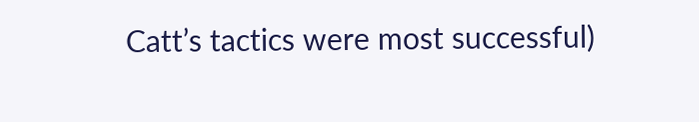Catt’s tactics were most successful)